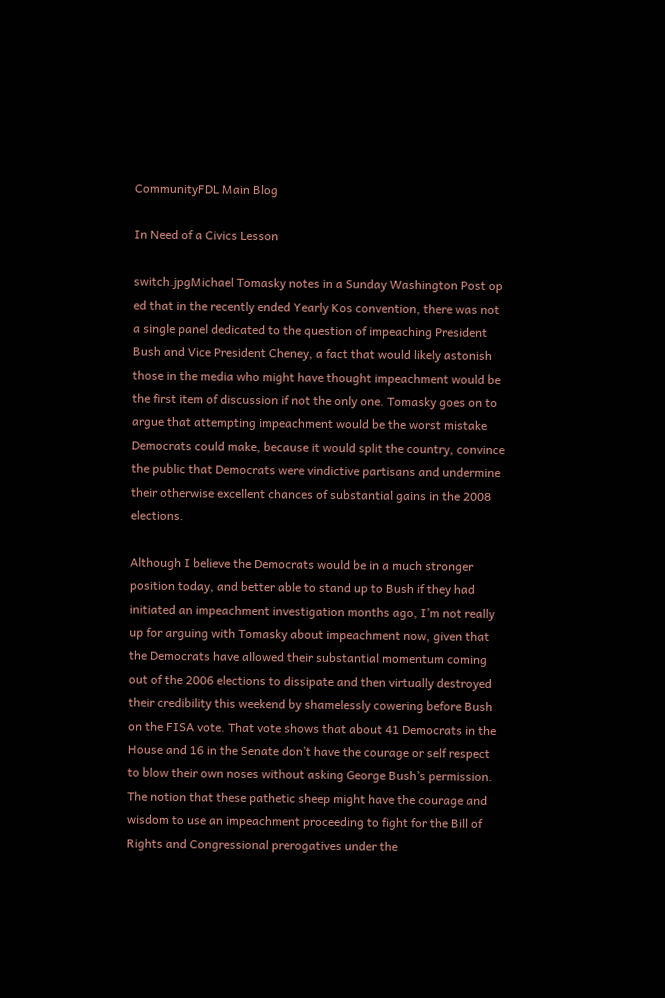CommunityFDL Main Blog

In Need of a Civics Lesson

switch.jpgMichael Tomasky notes in a Sunday Washington Post op ed that in the recently ended Yearly Kos convention, there was not a single panel dedicated to the question of impeaching President Bush and Vice President Cheney, a fact that would likely astonish those in the media who might have thought impeachment would be the first item of discussion if not the only one. Tomasky goes on to argue that attempting impeachment would be the worst mistake Democrats could make, because it would split the country, convince the public that Democrats were vindictive partisans and undermine their otherwise excellent chances of substantial gains in the 2008 elections.

Although I believe the Democrats would be in a much stronger position today, and better able to stand up to Bush if they had initiated an impeachment investigation months ago, I’m not really up for arguing with Tomasky about impeachment now, given that the Democrats have allowed their substantial momentum coming out of the 2006 elections to dissipate and then virtually destroyed their credibility this weekend by shamelessly cowering before Bush on the FISA vote. That vote shows that about 41 Democrats in the House and 16 in the Senate don’t have the courage or self respect to blow their own noses without asking George Bush’s permission. The notion that these pathetic sheep might have the courage and wisdom to use an impeachment proceeding to fight for the Bill of Rights and Congressional prerogatives under the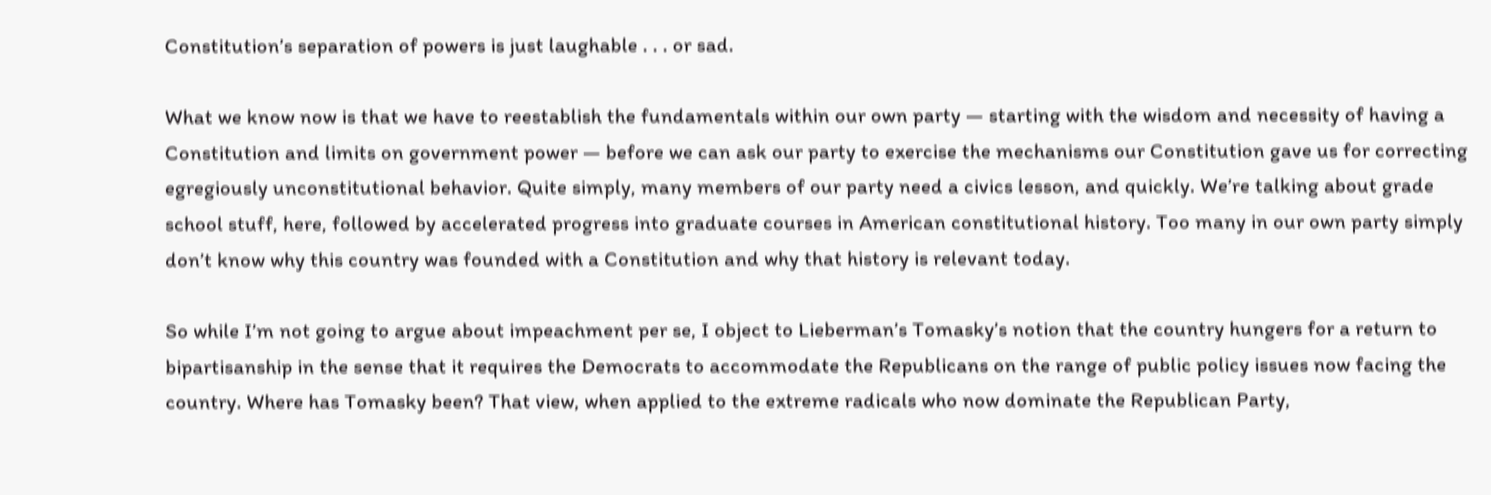Constitution’s separation of powers is just laughable . . . or sad.

What we know now is that we have to reestablish the fundamentals within our own party — starting with the wisdom and necessity of having a Constitution and limits on government power — before we can ask our party to exercise the mechanisms our Constitution gave us for correcting egregiously unconstitutional behavior. Quite simply, many members of our party need a civics lesson, and quickly. We’re talking about grade school stuff, here, followed by accelerated progress into graduate courses in American constitutional history. Too many in our own party simply don’t know why this country was founded with a Constitution and why that history is relevant today.

So while I’m not going to argue about impeachment per se, I object to Lieberman’s Tomasky’s notion that the country hungers for a return to bipartisanship in the sense that it requires the Democrats to accommodate the Republicans on the range of public policy issues now facing the country. Where has Tomasky been? That view, when applied to the extreme radicals who now dominate the Republican Party,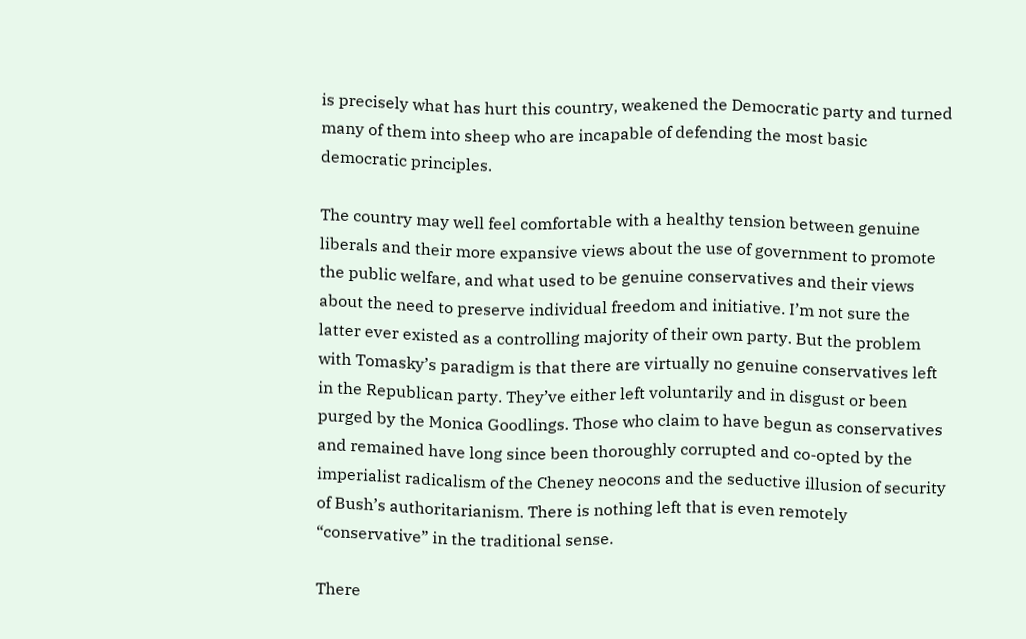is precisely what has hurt this country, weakened the Democratic party and turned many of them into sheep who are incapable of defending the most basic democratic principles.

The country may well feel comfortable with a healthy tension between genuine liberals and their more expansive views about the use of government to promote the public welfare, and what used to be genuine conservatives and their views about the need to preserve individual freedom and initiative. I’m not sure the latter ever existed as a controlling majority of their own party. But the problem with Tomasky’s paradigm is that there are virtually no genuine conservatives left in the Republican party. They’ve either left voluntarily and in disgust or been purged by the Monica Goodlings. Those who claim to have begun as conservatives and remained have long since been thoroughly corrupted and co-opted by the imperialist radicalism of the Cheney neocons and the seductive illusion of security of Bush’s authoritarianism. There is nothing left that is even remotely “conservative” in the traditional sense.

There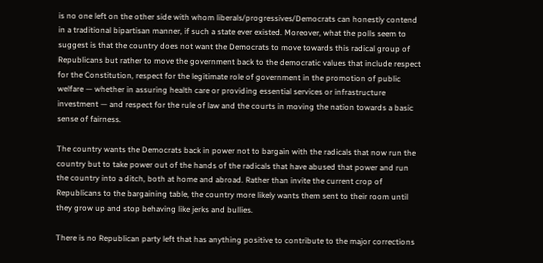is no one left on the other side with whom liberals/progressives/Democrats can honestly contend in a traditional bipartisan manner, if such a state ever existed. Moreover, what the polls seem to suggest is that the country does not want the Democrats to move towards this radical group of Republicans but rather to move the government back to the democratic values that include respect for the Constitution, respect for the legitimate role of government in the promotion of public welfare — whether in assuring health care or providing essential services or infrastructure investment — and respect for the rule of law and the courts in moving the nation towards a basic sense of fairness.

The country wants the Democrats back in power not to bargain with the radicals that now run the country but to take power out of the hands of the radicals that have abused that power and run the country into a ditch, both at home and abroad. Rather than invite the current crop of Republicans to the bargaining table, the country more likely wants them sent to their room until they grow up and stop behaving like jerks and bullies.

There is no Republican party left that has anything positive to contribute to the major corrections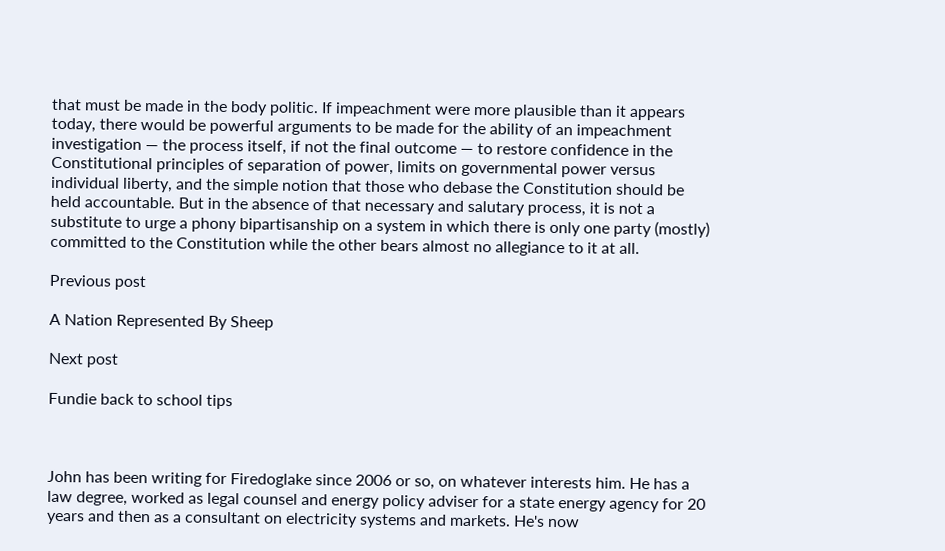that must be made in the body politic. If impeachment were more plausible than it appears today, there would be powerful arguments to be made for the ability of an impeachment investigation — the process itself, if not the final outcome — to restore confidence in the Constitutional principles of separation of power, limits on governmental power versus individual liberty, and the simple notion that those who debase the Constitution should be held accountable. But in the absence of that necessary and salutary process, it is not a substitute to urge a phony bipartisanship on a system in which there is only one party (mostly) committed to the Constitution while the other bears almost no allegiance to it at all.

Previous post

A Nation Represented By Sheep

Next post

Fundie back to school tips



John has been writing for Firedoglake since 2006 or so, on whatever interests him. He has a law degree, worked as legal counsel and energy policy adviser for a state energy agency for 20 years and then as a consultant on electricity systems and markets. He's now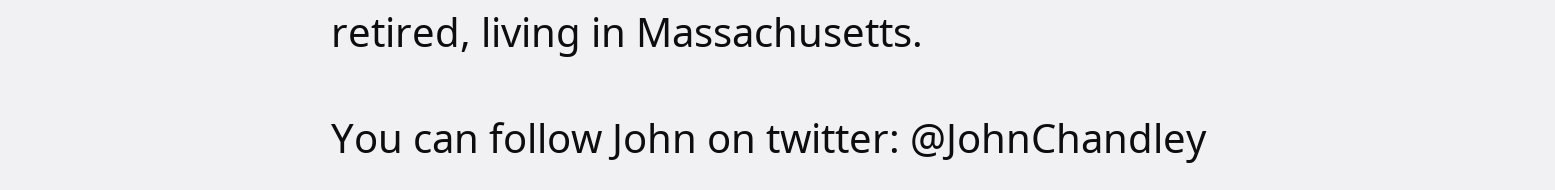retired, living in Massachusetts.

You can follow John on twitter: @JohnChandley